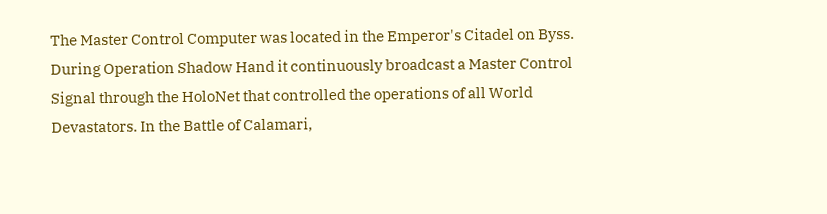The Master Control Computer was located in the Emperor's Citadel on Byss. During Operation Shadow Hand it continuously broadcast a Master Control Signal through the HoloNet that controlled the operations of all World Devastators. In the Battle of Calamari,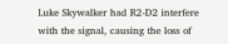Luke Skywalker had R2-D2 interfere with the signal, causing the loss of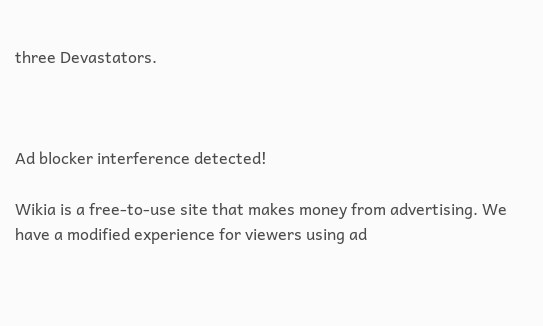three Devastators.



Ad blocker interference detected!

Wikia is a free-to-use site that makes money from advertising. We have a modified experience for viewers using ad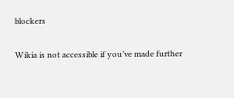blockers

Wikia is not accessible if you’ve made further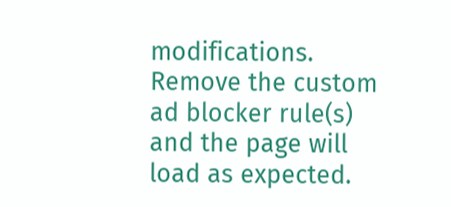modifications. Remove the custom ad blocker rule(s) and the page will load as expected.